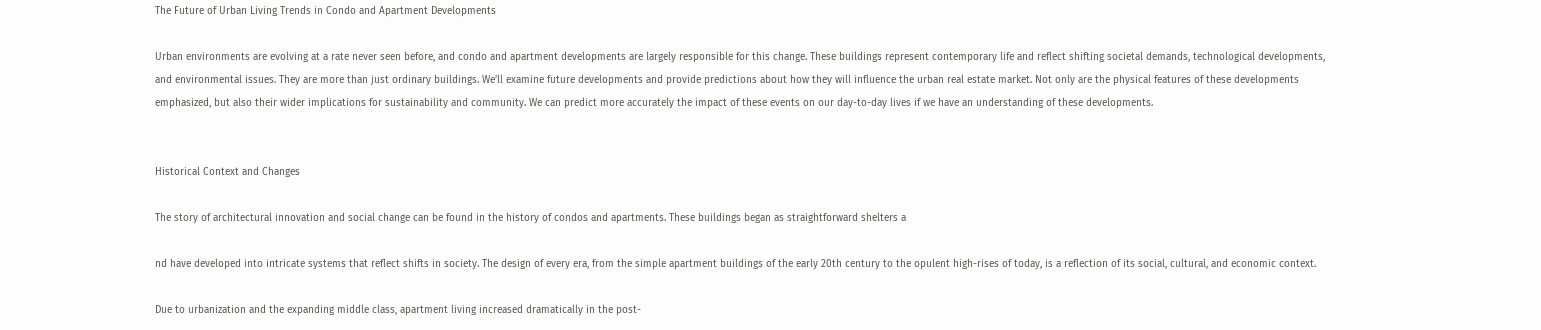The Future of Urban Living Trends in Condo and Apartment Developments

Urban environments are evolving at a rate never seen before, and condo and apartment developments are largely responsible for this change. These buildings represent contemporary life and reflect shifting societal demands, technological developments, and environmental issues. They are more than just ordinary buildings. We’ll examine future developments and provide predictions about how they will influence the urban real estate market. Not only are the physical features of these developments emphasized, but also their wider implications for sustainability and community. We can predict more accurately the impact of these events on our day-to-day lives if we have an understanding of these developments.


Historical Context and Changes

The story of architectural innovation and social change can be found in the history of condos and apartments. These buildings began as straightforward shelters a

nd have developed into intricate systems that reflect shifts in society. The design of every era, from the simple apartment buildings of the early 20th century to the opulent high-rises of today, is a reflection of its social, cultural, and economic context.

Due to urbanization and the expanding middle class, apartment living increased dramatically in the post-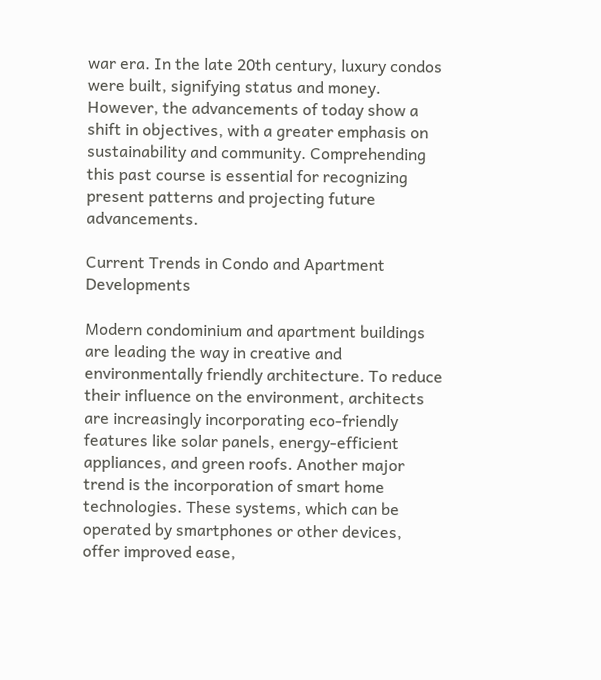war era. In the late 20th century, luxury condos were built, signifying status and money. However, the advancements of today show a shift in objectives, with a greater emphasis on sustainability and community. Comprehending this past course is essential for recognizing present patterns and projecting future advancements.

Current Trends in Condo and Apartment Developments

Modern condominium and apartment buildings are leading the way in creative and environmentally friendly architecture. To reduce their influence on the environment, architects are increasingly incorporating eco-friendly features like solar panels, energy-efficient appliances, and green roofs. Another major trend is the incorporation of smart home technologies. These systems, which can be operated by smartphones or other devices, offer improved ease,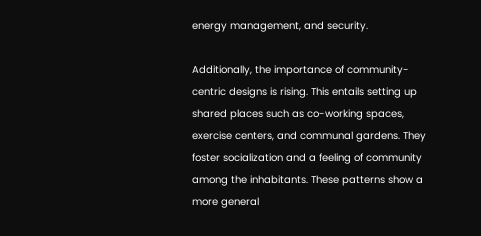energy management, and security.

Additionally, the importance of community-centric designs is rising. This entails setting up shared places such as co-working spaces, exercise centers, and communal gardens. They foster socialization and a feeling of community among the inhabitants. These patterns show a more general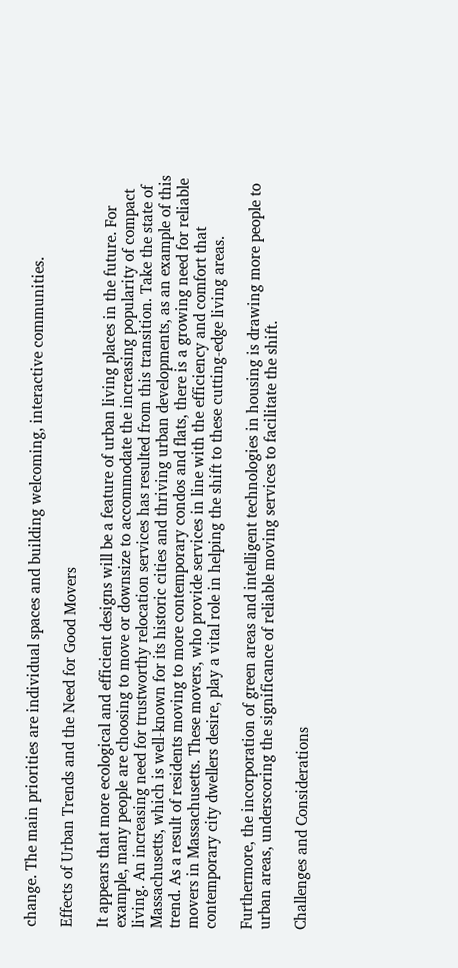change. The main priorities are individual spaces and building welcoming, interactive communities.

Effects of Urban Trends and the Need for Good Movers

It appears that more ecological and efficient designs will be a feature of urban living places in the future. For example, many people are choosing to move or downsize to accommodate the increasing popularity of compact living. An increasing need for trustworthy relocation services has resulted from this transition. Take the state of Massachusetts, which is well-known for its historic cities and thriving urban developments, as an example of this trend. As a result of residents moving to more contemporary condos and flats, there is a growing need for reliable movers in Massachusetts. These movers, who provide services in line with the efficiency and comfort that contemporary city dwellers desire, play a vital role in helping the shift to these cutting-edge living areas.

Furthermore, the incorporation of green areas and intelligent technologies in housing is drawing more people to urban areas, underscoring the significance of reliable moving services to facilitate the shift.

Challenges and Considerations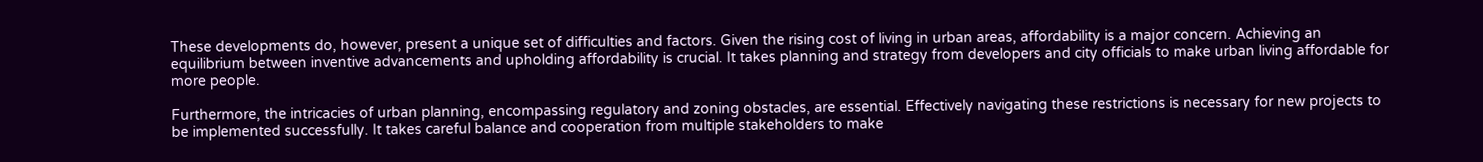These developments do, however, present a unique set of difficulties and factors. Given the rising cost of living in urban areas, affordability is a major concern. Achieving an equilibrium between inventive advancements and upholding affordability is crucial. It takes planning and strategy from developers and city officials to make urban living affordable for more people.

Furthermore, the intricacies of urban planning, encompassing regulatory and zoning obstacles, are essential. Effectively navigating these restrictions is necessary for new projects to be implemented successfully. It takes careful balance and cooperation from multiple stakeholders to make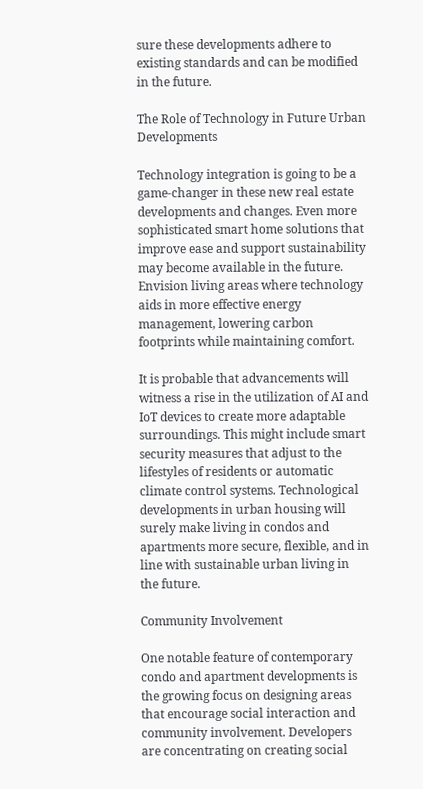sure these developments adhere to existing standards and can be modified in the future.

The Role of Technology in Future Urban Developments

Technology integration is going to be a game-changer in these new real estate developments and changes. Even more sophisticated smart home solutions that improve ease and support sustainability may become available in the future. Envision living areas where technology aids in more effective energy management, lowering carbon footprints while maintaining comfort.

It is probable that advancements will witness a rise in the utilization of AI and IoT devices to create more adaptable surroundings. This might include smart security measures that adjust to the lifestyles of residents or automatic climate control systems. Technological developments in urban housing will surely make living in condos and apartments more secure, flexible, and in line with sustainable urban living in the future.

Community Involvement

One notable feature of contemporary condo and apartment developments is the growing focus on designing areas that encourage social interaction and community involvement. Developers are concentrating on creating social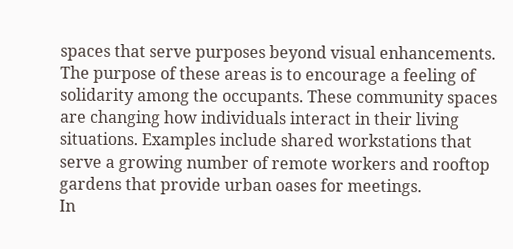spaces that serve purposes beyond visual enhancements. The purpose of these areas is to encourage a feeling of solidarity among the occupants. These community spaces are changing how individuals interact in their living situations. Examples include shared workstations that serve a growing number of remote workers and rooftop gardens that provide urban oases for meetings.
In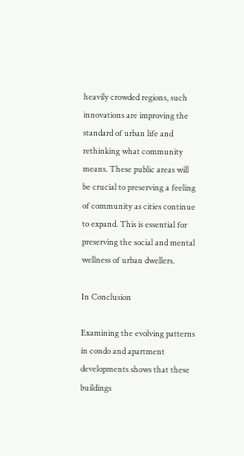heavily crowded regions, such innovations are improving the standard of urban life and rethinking what community means. These public areas will be crucial to preserving a feeling of community as cities continue to expand. This is essential for preserving the social and mental wellness of urban dwellers.

In Conclusion

Examining the evolving patterns in condo and apartment developments shows that these buildings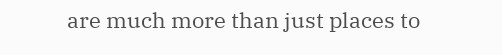are much more than just places to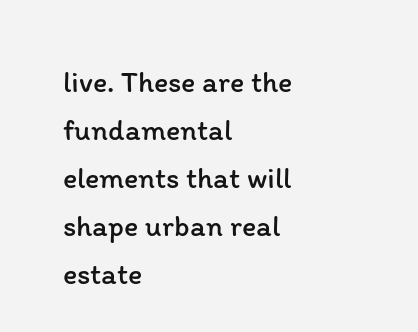live. These are the fundamental elements that will shape urban real estate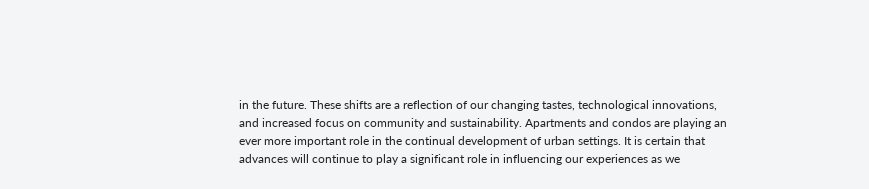in the future. These shifts are a reflection of our changing tastes, technological innovations, and increased focus on community and sustainability. Apartments and condos are playing an ever more important role in the continual development of urban settings. It is certain that advances will continue to play a significant role in influencing our experiences as we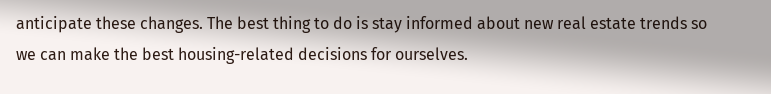anticipate these changes. The best thing to do is stay informed about new real estate trends so we can make the best housing-related decisions for ourselves.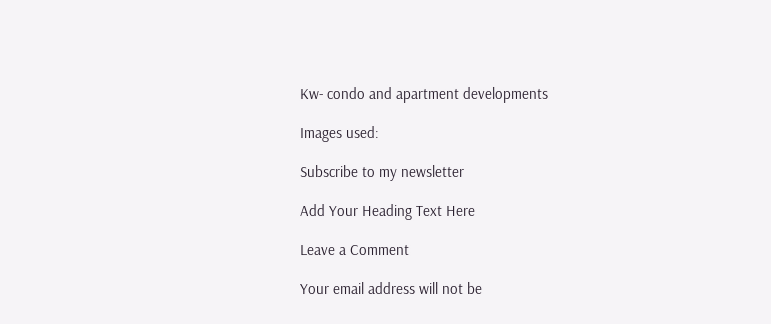Kw- condo and apartment developments

Images used:

Subscribe to my newsletter

Add Your Heading Text Here

Leave a Comment

Your email address will not be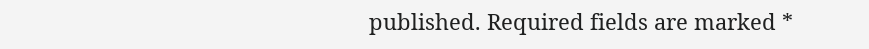published. Required fields are marked *